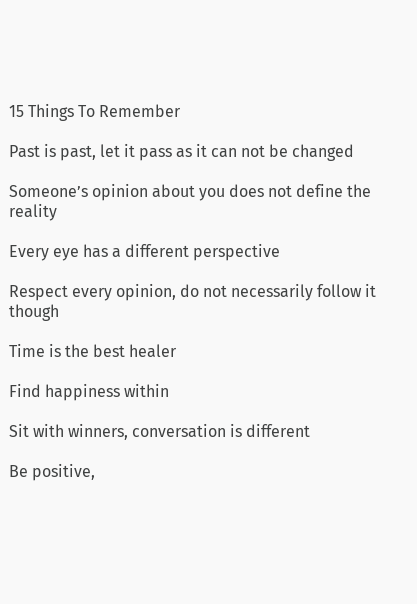15 Things To Remember

Past is past, let it pass as it can not be changed

Someone’s opinion about you does not define the reality

Every eye has a different perspective

Respect every opinion, do not necessarily follow it though

Time is the best healer

Find happiness within

Sit with winners, conversation is different

Be positive,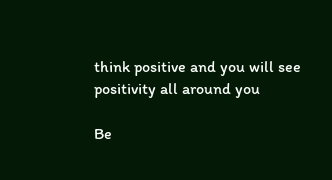think positive and you will see positivity all around you

Be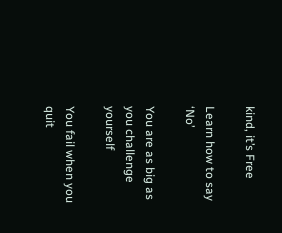kind, it’s Free

Learn how to say ‘No’

You are as big as you challenge yourself

You fail when you quit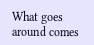What goes around comes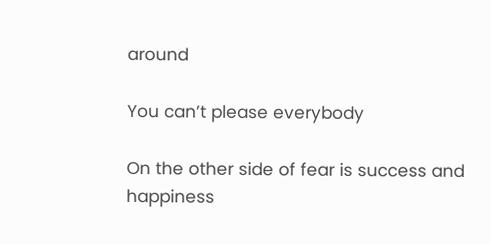around

You can’t please everybody

On the other side of fear is success and happiness